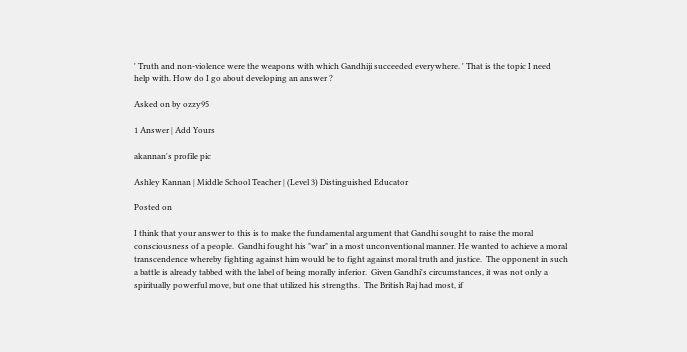' Truth and non-violence were the weapons with which Gandhiji succeeded everywhere. ' That is the topic I need help with. How do I go about developing an answer ?

Asked on by ozzy95

1 Answer | Add Yours

akannan's profile pic

Ashley Kannan | Middle School Teacher | (Level 3) Distinguished Educator

Posted on

I think that your answer to this is to make the fundamental argument that Gandhi sought to raise the moral consciousness of a people.  Gandhi fought his "war" in a most unconventional manner. He wanted to achieve a moral transcendence whereby fighting against him would be to fight against moral truth and justice.  The opponent in such a battle is already tabbed with the label of being morally inferior.  Given Gandhi's circumstances, it was not only a spiritually powerful move, but one that utilized his strengths.  The British Raj had most, if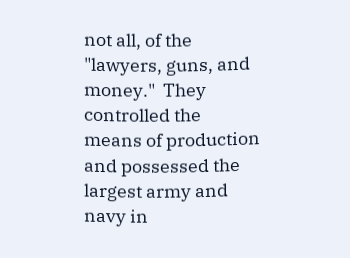not all, of the "lawyers, guns, and money."  They controlled the means of production and possessed the largest army and navy in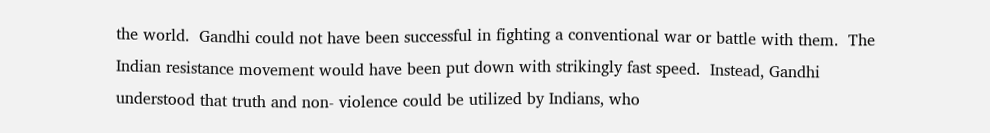the world.  Gandhi could not have been successful in fighting a conventional war or battle with them.  The Indian resistance movement would have been put down with strikingly fast speed.  Instead, Gandhi understood that truth and non- violence could be utilized by Indians, who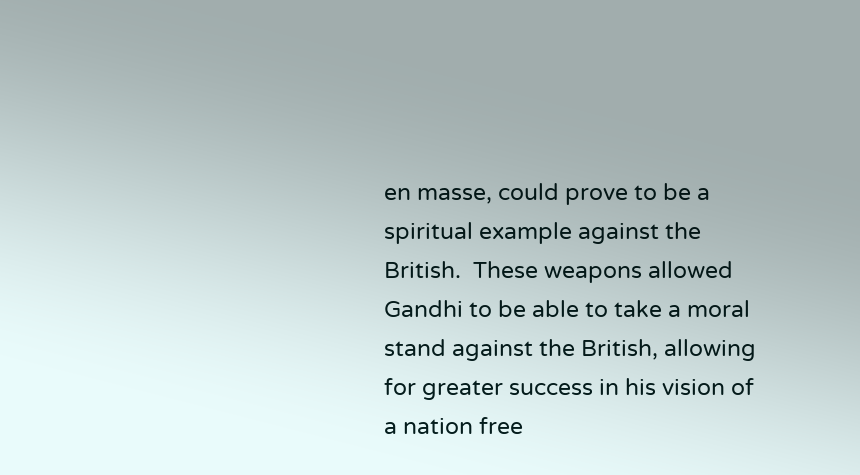en masse, could prove to be a spiritual example against the British.  These weapons allowed Gandhi to be able to take a moral stand against the British, allowing for greater success in his vision of a nation free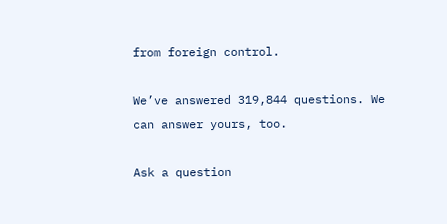from foreign control.

We’ve answered 319,844 questions. We can answer yours, too.

Ask a question